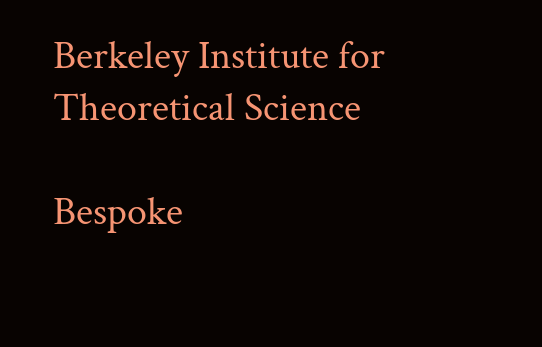Berkeley Institute for Theoretical Science

Bespoke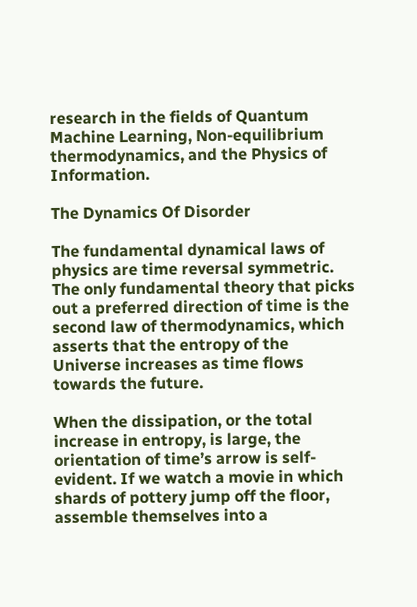research in the fields of Quantum Machine Learning, Non-equilibrium thermodynamics, and the Physics of Information.

The Dynamics Of Disorder

The fundamental dynamical laws of physics are time reversal symmetric. The only fundamental theory that picks out a preferred direction of time is the second law of thermodynamics, which asserts that the entropy of the Universe increases as time flows towards the future.

When the dissipation, or the total increase in entropy, is large, the orientation of time’s arrow is self-evident. If we watch a movie in which shards of pottery jump off the floor, assemble themselves into a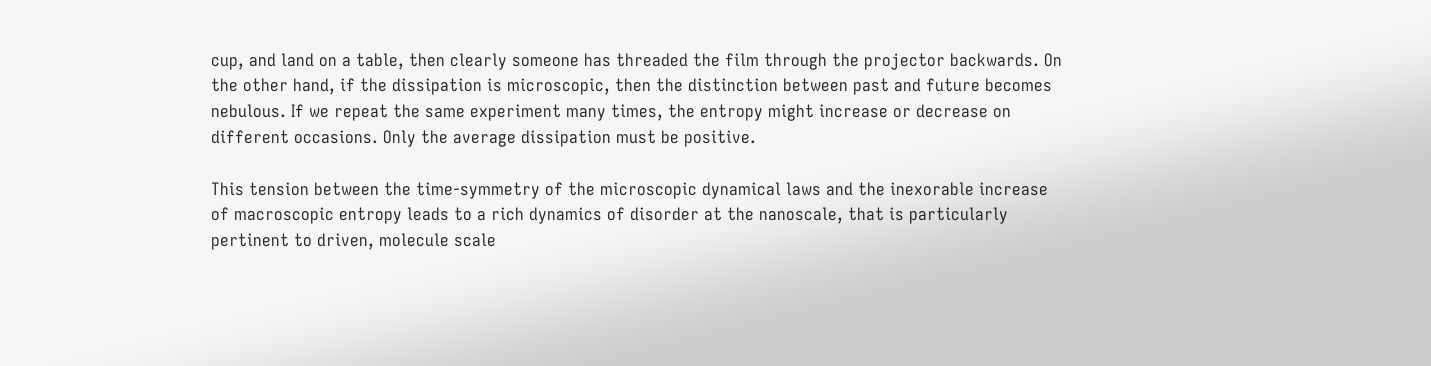cup, and land on a table, then clearly someone has threaded the film through the projector backwards. On the other hand, if the dissipation is microscopic, then the distinction between past and future becomes nebulous. If we repeat the same experiment many times, the entropy might increase or decrease on different occasions. Only the average dissipation must be positive.

This tension between the time-symmetry of the microscopic dynamical laws and the inexorable increase of macroscopic entropy leads to a rich dynamics of disorder at the nanoscale, that is particularly pertinent to driven, molecule scale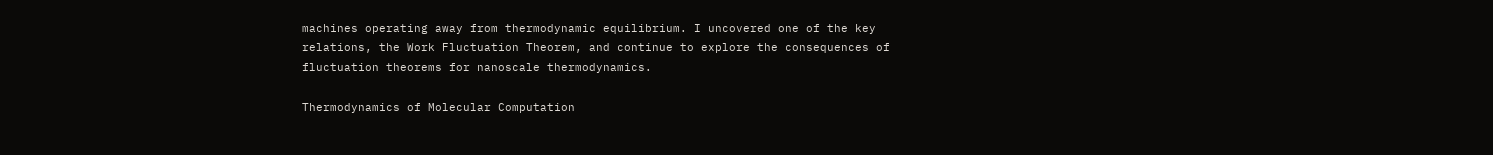machines operating away from thermodynamic equilibrium. I uncovered one of the key relations, the Work Fluctuation Theorem, and continue to explore the consequences of fluctuation theorems for nanoscale thermodynamics.

Thermodynamics of Molecular Computation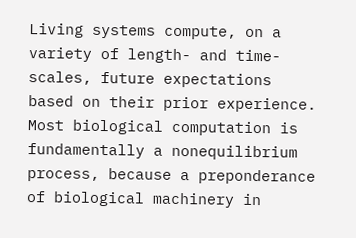Living systems compute, on a variety of length- and time-scales, future expectations based on their prior experience. Most biological computation is fundamentally a nonequilibrium process, because a preponderance of biological machinery in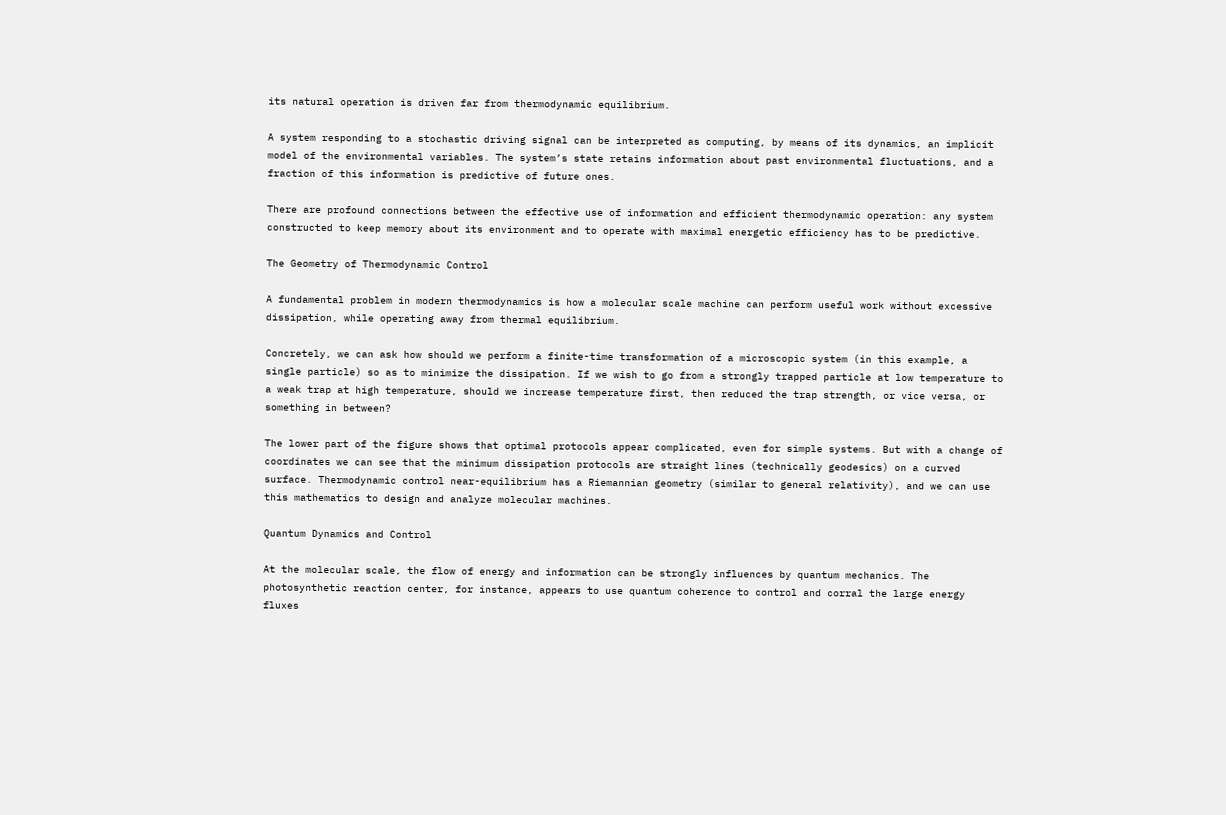its natural operation is driven far from thermodynamic equilibrium.

A system responding to a stochastic driving signal can be interpreted as computing, by means of its dynamics, an implicit model of the environmental variables. The system’s state retains information about past environmental fluctuations, and a fraction of this information is predictive of future ones.

There are profound connections between the effective use of information and efficient thermodynamic operation: any system constructed to keep memory about its environment and to operate with maximal energetic efficiency has to be predictive.

The Geometry of Thermodynamic Control

A fundamental problem in modern thermodynamics is how a molecular scale machine can perform useful work without excessive dissipation, while operating away from thermal equilibrium.

Concretely, we can ask how should we perform a finite-time transformation of a microscopic system (in this example, a single particle) so as to minimize the dissipation. If we wish to go from a strongly trapped particle at low temperature to a weak trap at high temperature, should we increase temperature first, then reduced the trap strength, or vice versa, or something in between?

The lower part of the figure shows that optimal protocols appear complicated, even for simple systems. But with a change of coordinates we can see that the minimum dissipation protocols are straight lines (technically geodesics) on a curved surface. Thermodynamic control near-equilibrium has a Riemannian geometry (similar to general relativity), and we can use this mathematics to design and analyze molecular machines.

Quantum Dynamics and Control

At the molecular scale, the flow of energy and information can be strongly influences by quantum mechanics. The photosynthetic reaction center, for instance, appears to use quantum coherence to control and corral the large energy fluxes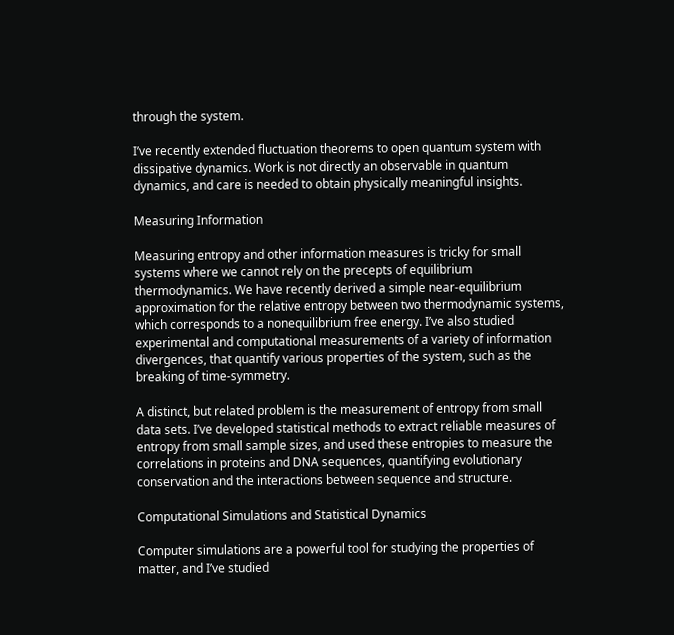through the system.

I’ve recently extended fluctuation theorems to open quantum system with dissipative dynamics. Work is not directly an observable in quantum dynamics, and care is needed to obtain physically meaningful insights.

Measuring Information

Measuring entropy and other information measures is tricky for small systems where we cannot rely on the precepts of equilibrium thermodynamics. We have recently derived a simple near-equilibrium approximation for the relative entropy between two thermodynamic systems, which corresponds to a nonequilibrium free energy. I’ve also studied experimental and computational measurements of a variety of information divergences, that quantify various properties of the system, such as the breaking of time-symmetry.

A distinct, but related problem is the measurement of entropy from small data sets. I’ve developed statistical methods to extract reliable measures of entropy from small sample sizes, and used these entropies to measure the correlations in proteins and DNA sequences, quantifying evolutionary conservation and the interactions between sequence and structure.

Computational Simulations and Statistical Dynamics

Computer simulations are a powerful tool for studying the properties of matter, and I’ve studied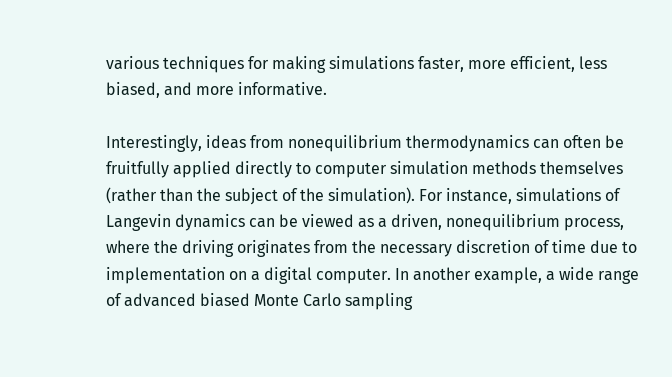various techniques for making simulations faster, more efficient, less biased, and more informative.

Interestingly, ideas from nonequilibrium thermodynamics can often be fruitfully applied directly to computer simulation methods themselves (rather than the subject of the simulation). For instance, simulations of Langevin dynamics can be viewed as a driven, nonequilibrium process, where the driving originates from the necessary discretion of time due to implementation on a digital computer. In another example, a wide range of advanced biased Monte Carlo sampling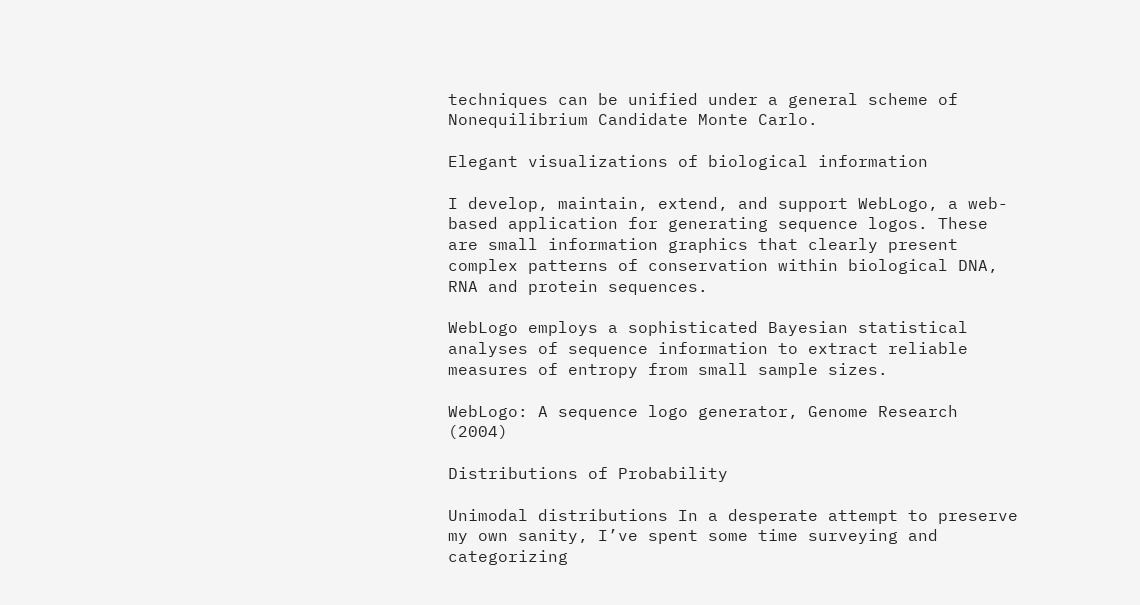techniques can be unified under a general scheme of Nonequilibrium Candidate Monte Carlo.

Elegant visualizations of biological information

I develop, maintain, extend, and support WebLogo, a web-based application for generating sequence logos. These are small information graphics that clearly present complex patterns of conservation within biological DNA, RNA and protein sequences.

WebLogo employs a sophisticated Bayesian statistical analyses of sequence information to extract reliable measures of entropy from small sample sizes.

WebLogo: A sequence logo generator, Genome Research (2004)

Distributions of Probability

Unimodal distributions In a desperate attempt to preserve my own sanity, I’ve spent some time surveying and categorizing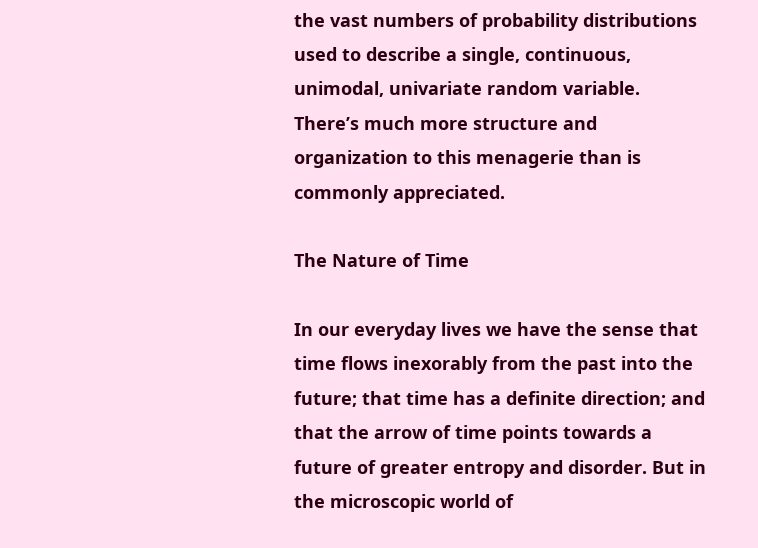the vast numbers of probability distributions used to describe a single, continuous, unimodal, univariate random variable. There’s much more structure and organization to this menagerie than is commonly appreciated.

The Nature of Time

In our everyday lives we have the sense that time flows inexorably from the past into the future; that time has a definite direction; and that the arrow of time points towards a future of greater entropy and disorder. But in the microscopic world of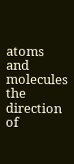atoms and molecules the direction of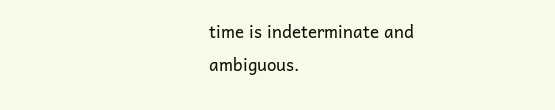time is indeterminate and ambiguous.